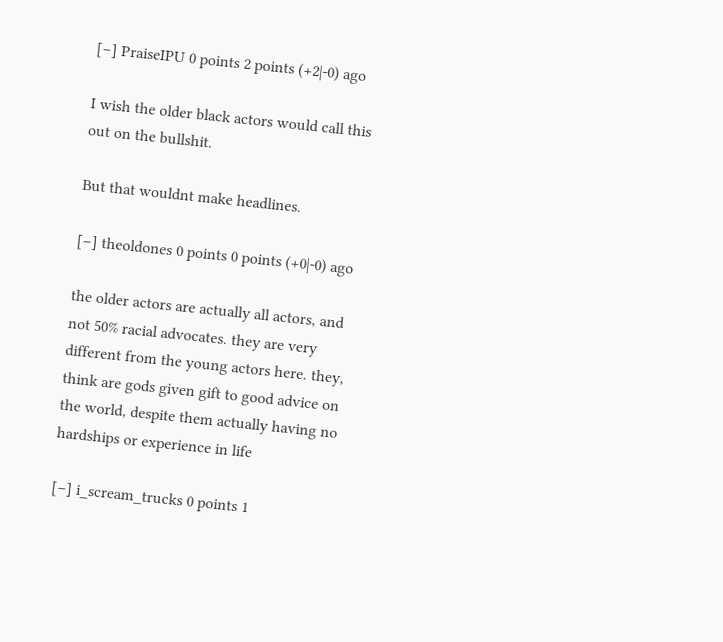[–] PraiseIPU 0 points 2 points (+2|-0) ago

I wish the older black actors would call this out on the bullshit.

But that wouldnt make headlines.

[–] theoldones 0 points 0 points (+0|-0) ago

the older actors are actually all actors, and not 50% racial advocates. they are very different from the young actors here. they, think are gods given gift to good advice on the world, despite them actually having no hardships or experience in life

[–] i_scream_trucks 0 points 1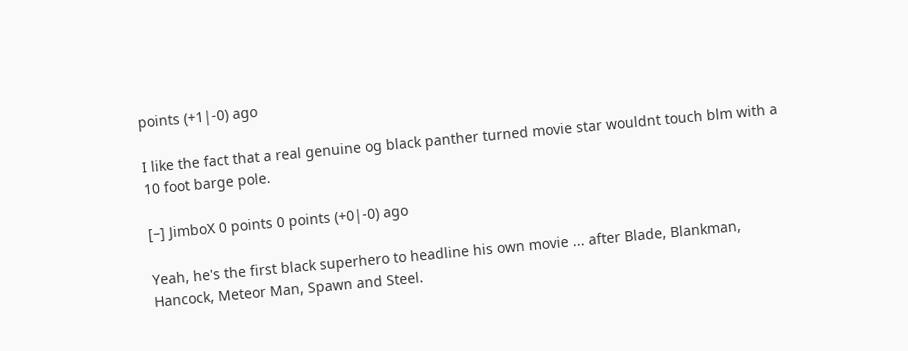points (+1|-0) ago

I like the fact that a real genuine og black panther turned movie star wouldnt touch blm with a 10 foot barge pole.

[–] JimboX 0 points 0 points (+0|-0) ago

Yeah, he's the first black superhero to headline his own movie ... after Blade, Blankman, Hancock, Meteor Man, Spawn and Steel.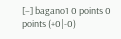[–] bagano1 0 points 0 points (+0|-0)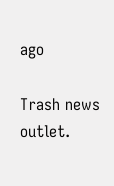ago

Trash news outlet.